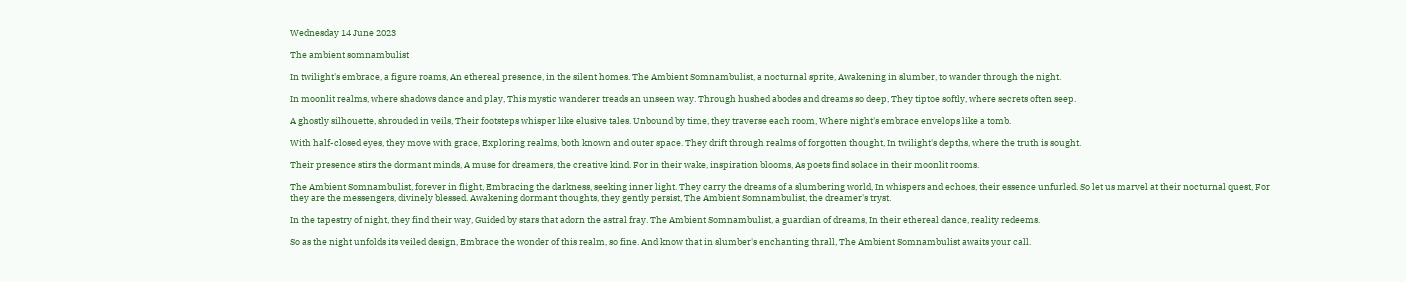Wednesday 14 June 2023

The ambient somnambulist

In twilight's embrace, a figure roams, An ethereal presence, in the silent homes. The Ambient Somnambulist, a nocturnal sprite, Awakening in slumber, to wander through the night.

In moonlit realms, where shadows dance and play, This mystic wanderer treads an unseen way. Through hushed abodes and dreams so deep, They tiptoe softly, where secrets often seep.

A ghostly silhouette, shrouded in veils, Their footsteps whisper like elusive tales. Unbound by time, they traverse each room, Where night's embrace envelops like a tomb.

With half-closed eyes, they move with grace, Exploring realms, both known and outer space. They drift through realms of forgotten thought, In twilight's depths, where the truth is sought.

Their presence stirs the dormant minds, A muse for dreamers, the creative kind. For in their wake, inspiration blooms, As poets find solace in their moonlit rooms.

The Ambient Somnambulist, forever in flight, Embracing the darkness, seeking inner light. They carry the dreams of a slumbering world, In whispers and echoes, their essence unfurled. So let us marvel at their nocturnal quest, For they are the messengers, divinely blessed. Awakening dormant thoughts, they gently persist, The Ambient Somnambulist, the dreamer's tryst.

In the tapestry of night, they find their way, Guided by stars that adorn the astral fray. The Ambient Somnambulist, a guardian of dreams, In their ethereal dance, reality redeems.

So as the night unfolds its veiled design, Embrace the wonder of this realm, so fine. And know that in slumber's enchanting thrall, The Ambient Somnambulist awaits your call.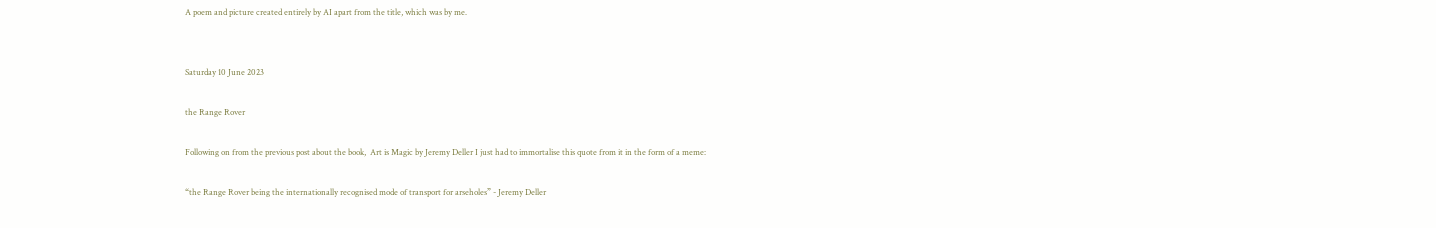A poem and picture created entirely by AI apart from the title, which was by me.


Saturday 10 June 2023

the Range Rover

Following on from the previous post about the book,  Art is Magic by Jeremy Deller I just had to immortalise this quote from it in the form of a meme:

“the Range Rover being the internationally recognised mode of transport for arseholes” - Jeremy Deller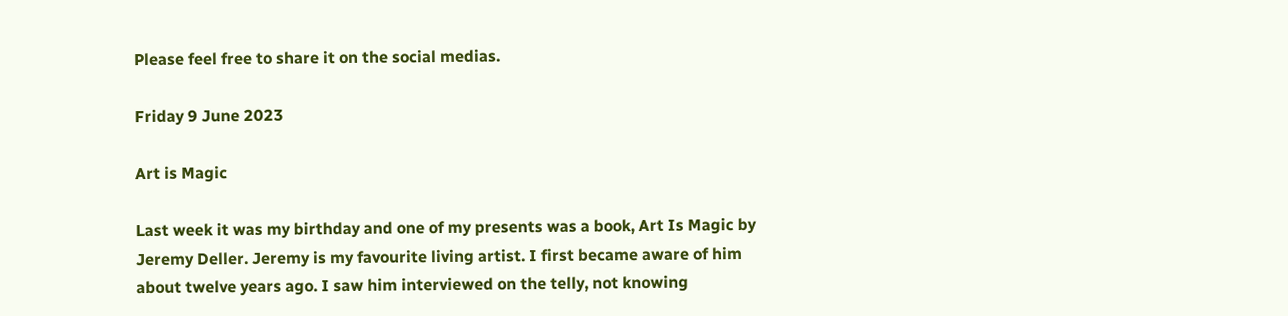Please feel free to share it on the social medias.

Friday 9 June 2023

Art is Magic

Last week it was my birthday and one of my presents was a book, Art Is Magic by Jeremy Deller. Jeremy is my favourite living artist. I first became aware of him about twelve years ago. I saw him interviewed on the telly, not knowing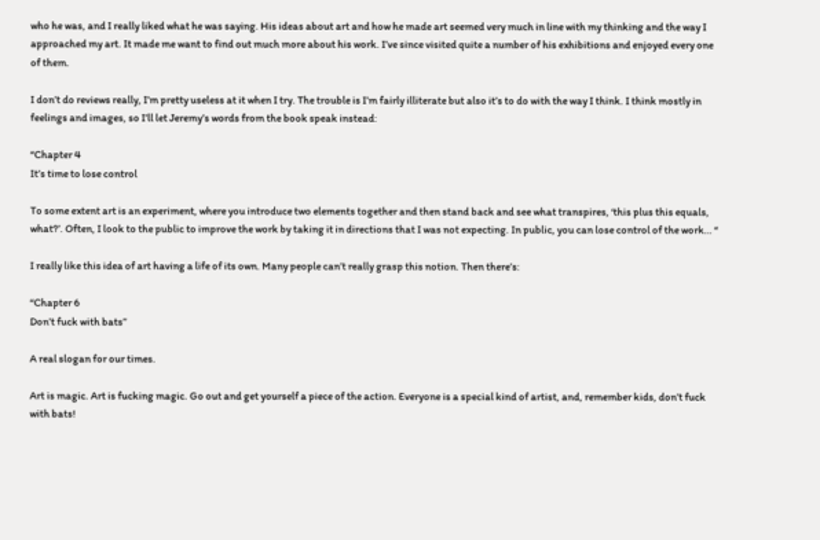who he was, and I really liked what he was saying. His ideas about art and how he made art seemed very much in line with my thinking and the way I approached my art. It made me want to find out much more about his work. I’ve since visited quite a number of his exhibitions and enjoyed every one of them.

I don’t do reviews really, I’m pretty useless at it when I try. The trouble is I’m fairly illiterate but also it’s to do with the way I think. I think mostly in feelings and images, so I’ll let Jeremy’s words from the book speak instead:

“Chapter 4
It’s time to lose control

To some extent art is an experiment, where you introduce two elements together and then stand back and see what transpires, ‘this plus this equals, what?’. Often, I look to the public to improve the work by taking it in directions that I was not expecting. In public, you can lose control of the work… “

I really like this idea of art having a life of its own. Many people can’t really grasp this notion. Then there’s:

“Chapter 6
Don’t fuck with bats”

A real slogan for our times.

Art is magic. Art is fucking magic. Go out and get yourself a piece of the action. Everyone is a special kind of artist, and, remember kids, don’t fuck with bats!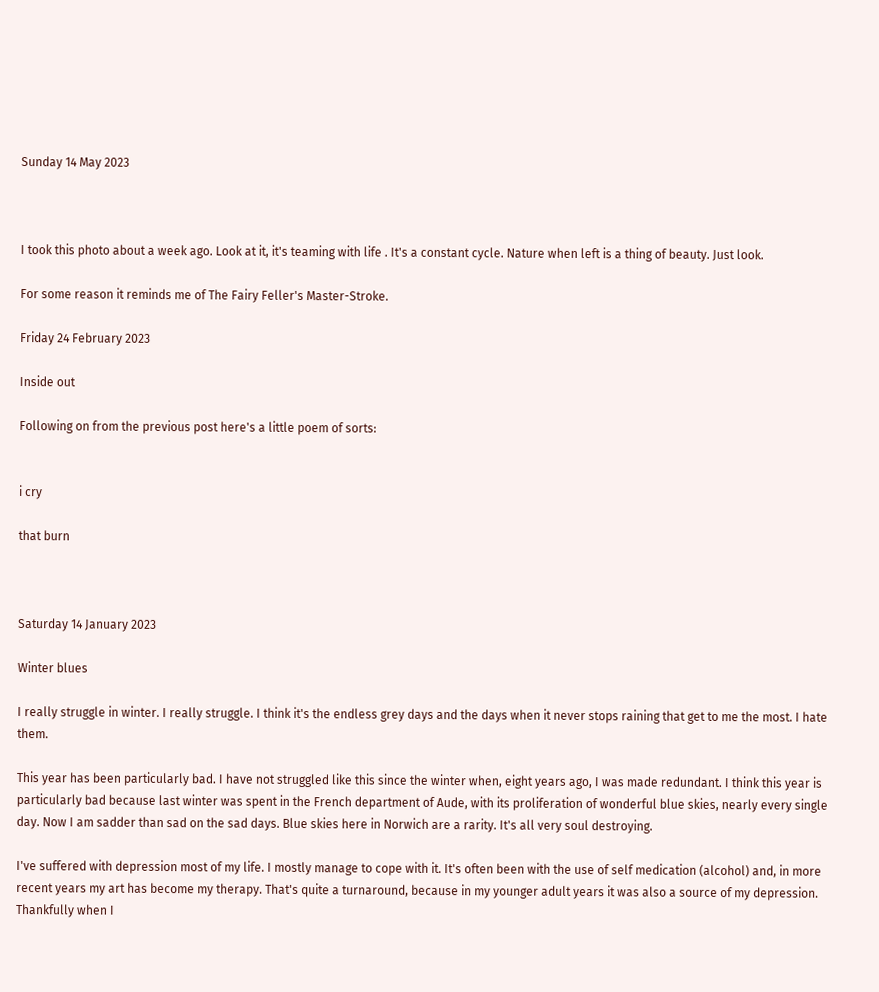Sunday 14 May 2023



I took this photo about a week ago. Look at it, it's teaming with life . It's a constant cycle. Nature when left is a thing of beauty. Just look.

For some reason it reminds me of The Fairy Feller's Master-Stroke.

Friday 24 February 2023

Inside out

Following on from the previous post here's a little poem of sorts:


i cry

that burn



Saturday 14 January 2023

Winter blues

I really struggle in winter. I really struggle. I think it's the endless grey days and the days when it never stops raining that get to me the most. I hate them.

This year has been particularly bad. I have not struggled like this since the winter when, eight years ago, I was made redundant. I think this year is particularly bad because last winter was spent in the French department of Aude, with its proliferation of wonderful blue skies, nearly every single day. Now I am sadder than sad on the sad days. Blue skies here in Norwich are a rarity. It's all very soul destroying.

I've suffered with depression most of my life. I mostly manage to cope with it. It's often been with the use of self medication (alcohol) and, in more recent years my art has become my therapy. That's quite a turnaround, because in my younger adult years it was also a source of my depression. Thankfully when I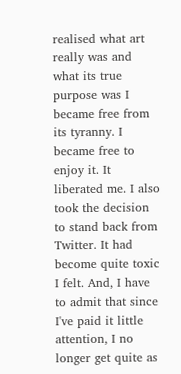realised what art really was and what its true purpose was I became free from its tyranny. I became free to enjoy it. It liberated me. I also took the decision to stand back from Twitter. It had become quite toxic I felt. And, I have to admit that since I've paid it little attention, I no longer get quite as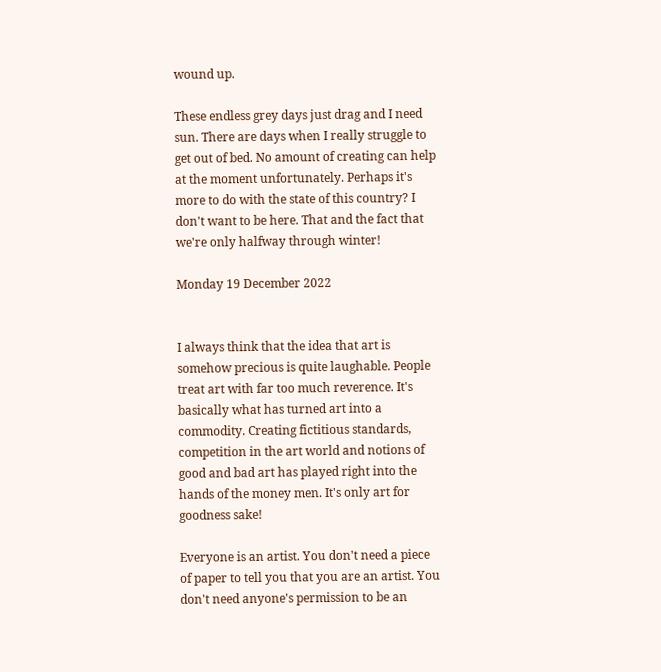wound up.

These endless grey days just drag and I need sun. There are days when I really struggle to get out of bed. No amount of creating can help at the moment unfortunately. Perhaps it's more to do with the state of this country? I don't want to be here. That and the fact that we're only halfway through winter!

Monday 19 December 2022


I always think that the idea that art is somehow precious is quite laughable. People treat art with far too much reverence. It's basically what has turned art into a commodity. Creating fictitious standards, competition in the art world and notions of good and bad art has played right into the hands of the money men. It's only art for goodness sake!

Everyone is an artist. You don't need a piece of paper to tell you that you are an artist. You don't need anyone's permission to be an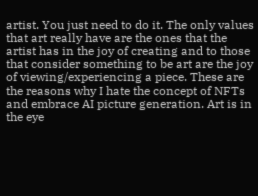artist. You just need to do it. The only values that art really have are the ones that the artist has in the joy of creating and to those that consider something to be art are the joy of viewing/experiencing a piece. These are the reasons why I hate the concept of NFTs and embrace AI picture generation. Art is in the eye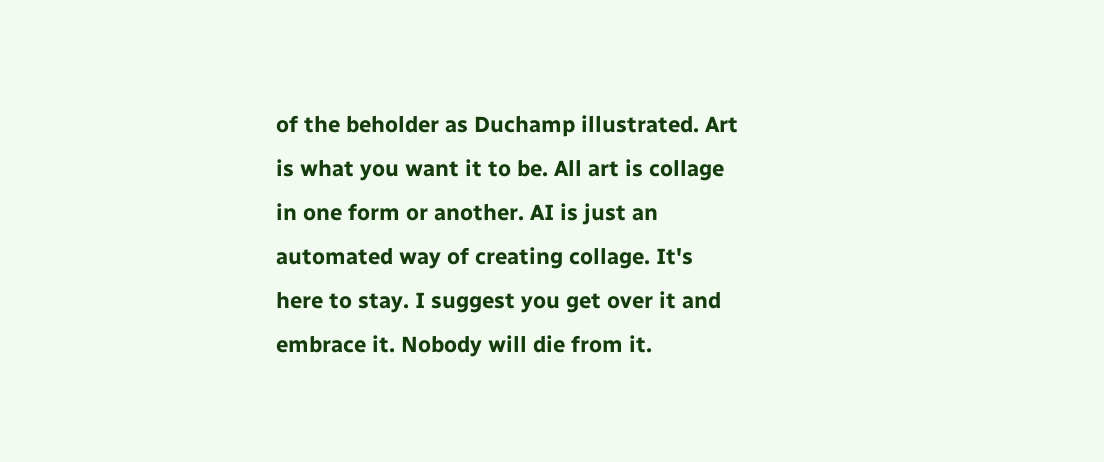of the beholder as Duchamp illustrated. Art is what you want it to be. All art is collage in one form or another. AI is just an automated way of creating collage. It's here to stay. I suggest you get over it and embrace it. Nobody will die from it.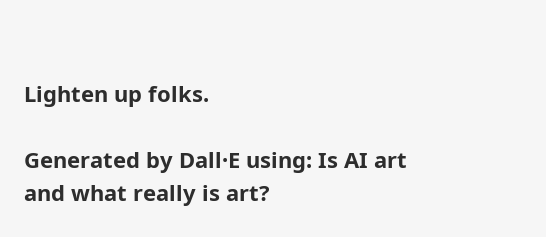Lighten up folks.

Generated by Dall·E using: Is AI art and what really is art?